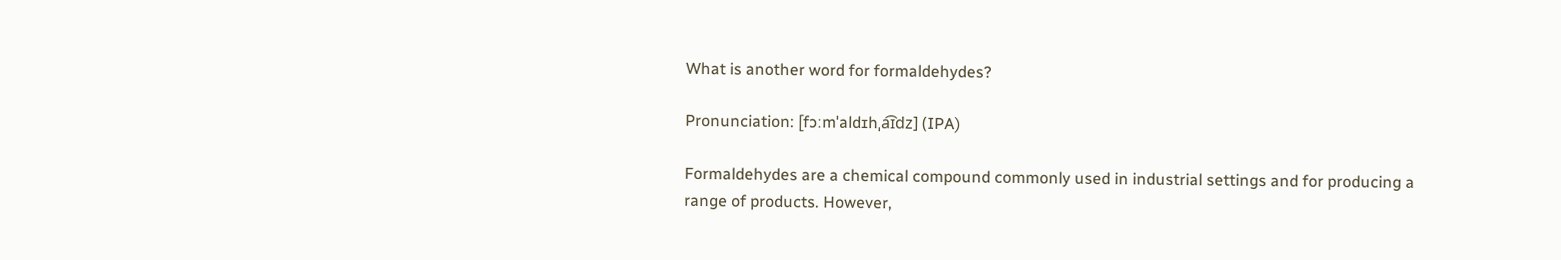What is another word for formaldehydes?

Pronunciation: [fɔːmˈaldɪhˌa͡ɪdz] (IPA)

Formaldehydes are a chemical compound commonly used in industrial settings and for producing a range of products. However,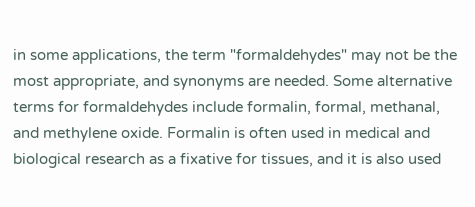in some applications, the term "formaldehydes" may not be the most appropriate, and synonyms are needed. Some alternative terms for formaldehydes include formalin, formal, methanal, and methylene oxide. Formalin is often used in medical and biological research as a fixative for tissues, and it is also used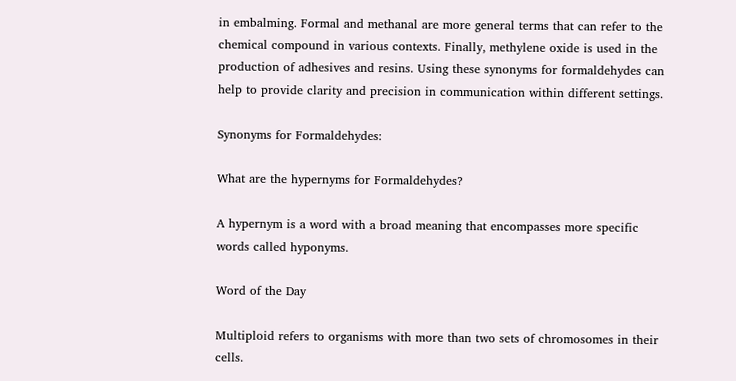in embalming. Formal and methanal are more general terms that can refer to the chemical compound in various contexts. Finally, methylene oxide is used in the production of adhesives and resins. Using these synonyms for formaldehydes can help to provide clarity and precision in communication within different settings.

Synonyms for Formaldehydes:

What are the hypernyms for Formaldehydes?

A hypernym is a word with a broad meaning that encompasses more specific words called hyponyms.

Word of the Day

Multiploid refers to organisms with more than two sets of chromosomes in their cells.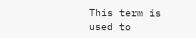This term is used to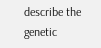describe the genetic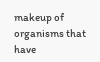makeup of organisms that have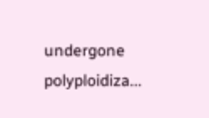undergone polyploidiza...